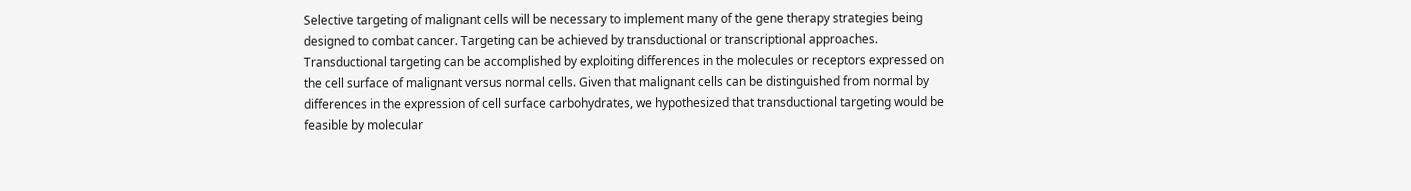Selective targeting of malignant cells will be necessary to implement many of the gene therapy strategies being designed to combat cancer. Targeting can be achieved by transductional or transcriptional approaches. Transductional targeting can be accomplished by exploiting differences in the molecules or receptors expressed on the cell surface of malignant versus normal cells. Given that malignant cells can be distinguished from normal by differences in the expression of cell surface carbohydrates, we hypothesized that transductional targeting would be feasible by molecular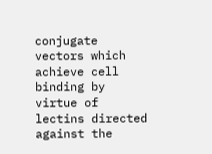conjugate vectors which achieve cell binding by virtue of lectins directed against the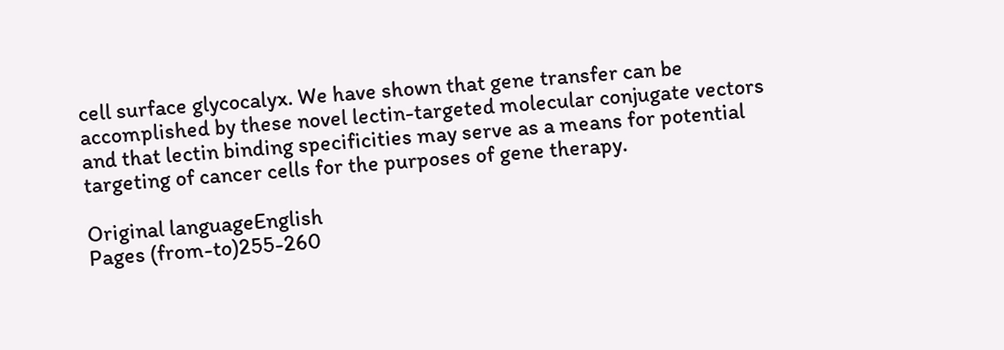cell surface glycocalyx. We have shown that gene transfer can be accomplished by these novel lectin-targeted molecular conjugate vectors and that lectin binding specificities may serve as a means for potential targeting of cancer cells for the purposes of gene therapy.

Original languageEnglish
Pages (from-to)255-260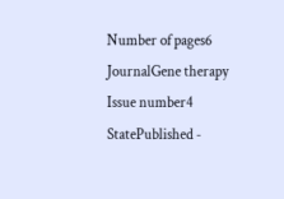Number of pages6
JournalGene therapy
Issue number4
StatePublished -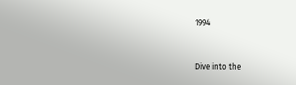1994


Dive into the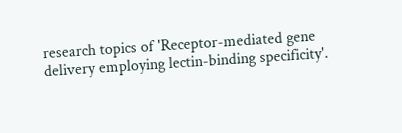research topics of 'Receptor-mediated gene delivery employing lectin-binding specificity'.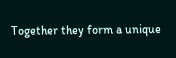Together they form a unique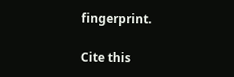fingerprint.

Cite this